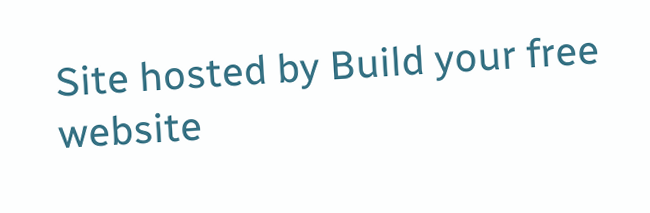Site hosted by Build your free website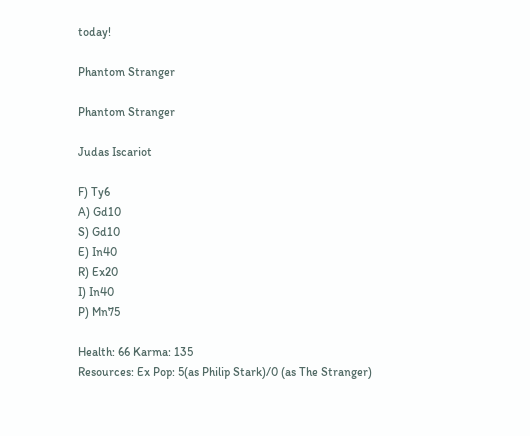today!

Phantom Stranger

Phantom Stranger

Judas Iscariot

F) Ty6
A) Gd10
S) Gd10
E) In40
R) Ex20
I) In40
P) Mn75

Health: 66 Karma: 135
Resources: Ex Pop: 5(as Philip Stark)/0 (as The Stranger)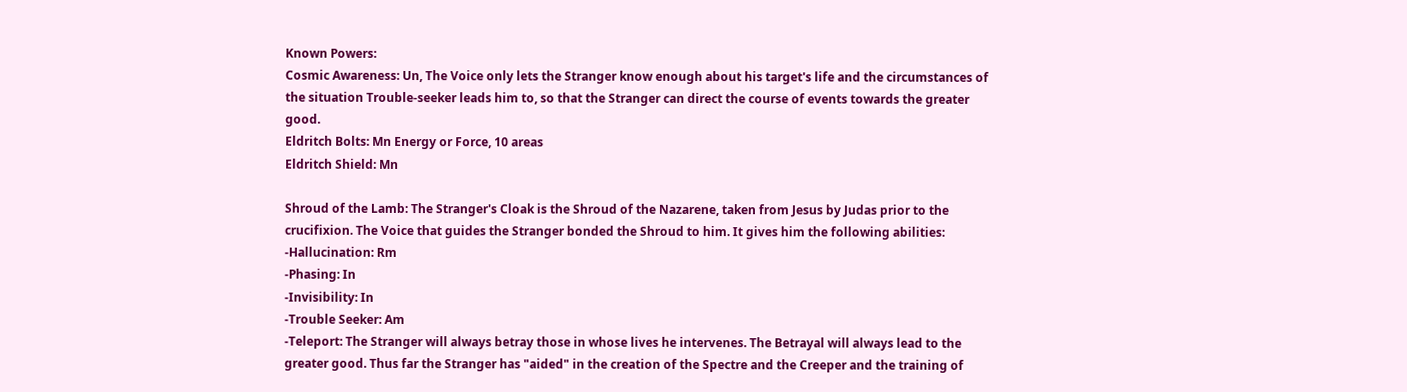Known Powers:
Cosmic Awareness: Un, The Voice only lets the Stranger know enough about his target's life and the circumstances of the situation Trouble-seeker leads him to, so that the Stranger can direct the course of events towards the greater good.
Eldritch Bolts: Mn Energy or Force, 10 areas
Eldritch Shield: Mn

Shroud of the Lamb: The Stranger's Cloak is the Shroud of the Nazarene, taken from Jesus by Judas prior to the crucifixion. The Voice that guides the Stranger bonded the Shroud to him. It gives him the following abilities:
-Hallucination: Rm
-Phasing: In
-Invisibility: In
-Trouble Seeker: Am
-Teleport: The Stranger will always betray those in whose lives he intervenes. The Betrayal will always lead to the greater good. Thus far the Stranger has "aided" in the creation of the Spectre and the Creeper and the training of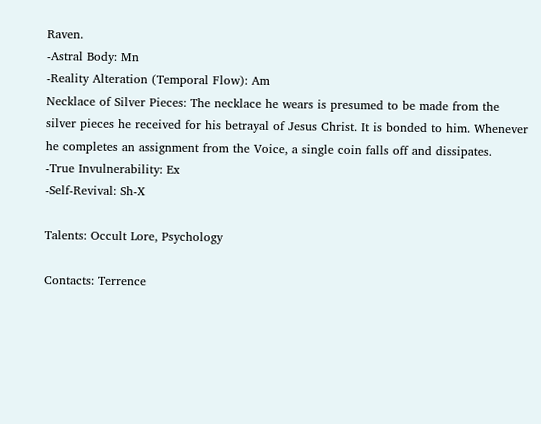Raven.
-Astral Body: Mn
-Reality Alteration (Temporal Flow): Am
Necklace of Silver Pieces: The necklace he wears is presumed to be made from the silver pieces he received for his betrayal of Jesus Christ. It is bonded to him. Whenever he completes an assignment from the Voice, a single coin falls off and dissipates.
-True Invulnerability: Ex
-Self-Revival: Sh-X

Talents: Occult Lore, Psychology

Contacts: Terrence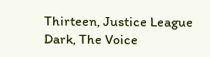Thirteen, Justice League Dark, The Voice